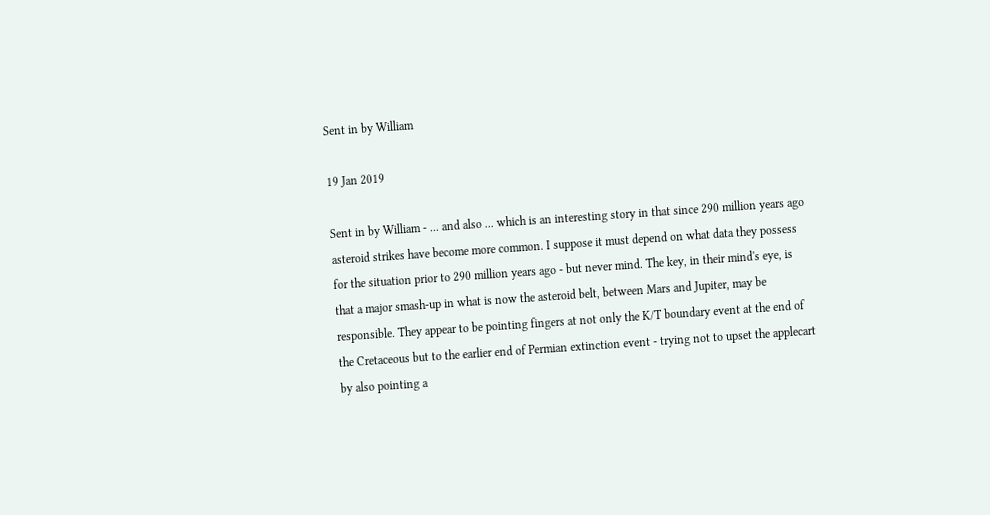Sent in by William

19 Jan 2019

Sent in by William - ... and also ... which is an interesting story in that since 290 million years ago asteroid strikes have become more common. I suppose it must depend on what data they possess for the situation prior to 290 million years ago - but never mind. The key, in their mind's eye, is that a major smash-up in what is now the asteroid belt, between Mars and Jupiter, may be responsible. They appear to be pointing fingers at not only the K/T boundary event at the end of the Cretaceous but to the earlier end of Permian extinction event - trying not to upset the applecart by also pointing a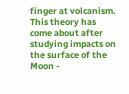finger at volcanism. This theory has come about after studying impacts on the surface of the Moon -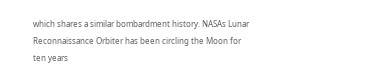which shares a similar bombardment history. NASAs Lunar Reconnaissance Orbiter has been circling the Moon for ten years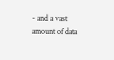- and a vast amount of data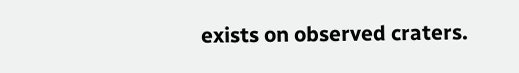exists on observed craters.